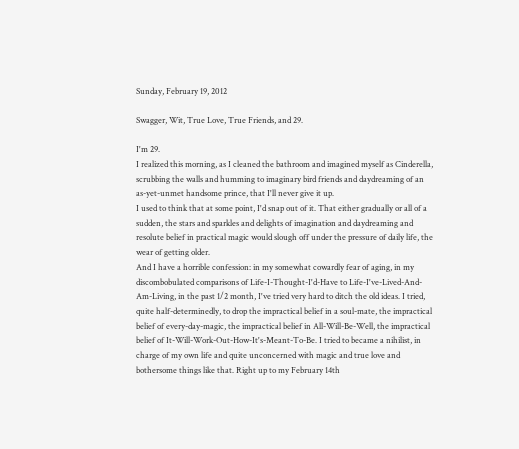Sunday, February 19, 2012

Swagger, Wit, True Love, True Friends, and 29.

I'm 29.
I realized this morning, as I cleaned the bathroom and imagined myself as Cinderella, scrubbing the walls and humming to imaginary bird friends and daydreaming of an as-yet-unmet handsome prince, that I'll never give it up.
I used to think that at some point, I'd snap out of it. That either gradually or all of a sudden, the stars and sparkles and delights of imagination and daydreaming and resolute belief in practical magic would slough off under the pressure of daily life, the wear of getting older.
And I have a horrible confession: in my somewhat cowardly fear of aging, in my discombobulated comparisons of Life-I-Thought-I'd-Have to Life-I've-Lived-And-Am-Living, in the past 1/2 month, I've tried very hard to ditch the old ideas. I tried, quite half-determinedly, to drop the impractical belief in a soul-mate, the impractical belief of every-day-magic, the impractical belief in All-Will-Be-Well, the impractical belief of It-Will-Work-Out-How-It's-Meant-To-Be. I tried to became a nihilist, in charge of my own life and quite unconcerned with magic and true love and bothersome things like that. Right up to my February 14th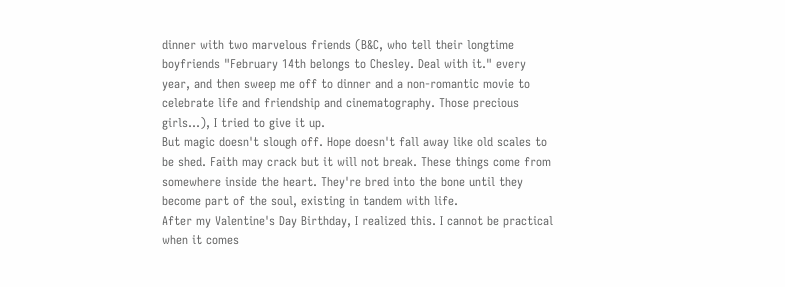dinner with two marvelous friends (B&C, who tell their longtime boyfriends "February 14th belongs to Chesley. Deal with it." every year, and then sweep me off to dinner and a non-romantic movie to celebrate life and friendship and cinematography. Those precious girls...), I tried to give it up.
But magic doesn't slough off. Hope doesn't fall away like old scales to be shed. Faith may crack but it will not break. These things come from somewhere inside the heart. They're bred into the bone until they become part of the soul, existing in tandem with life.
After my Valentine's Day Birthday, I realized this. I cannot be practical when it comes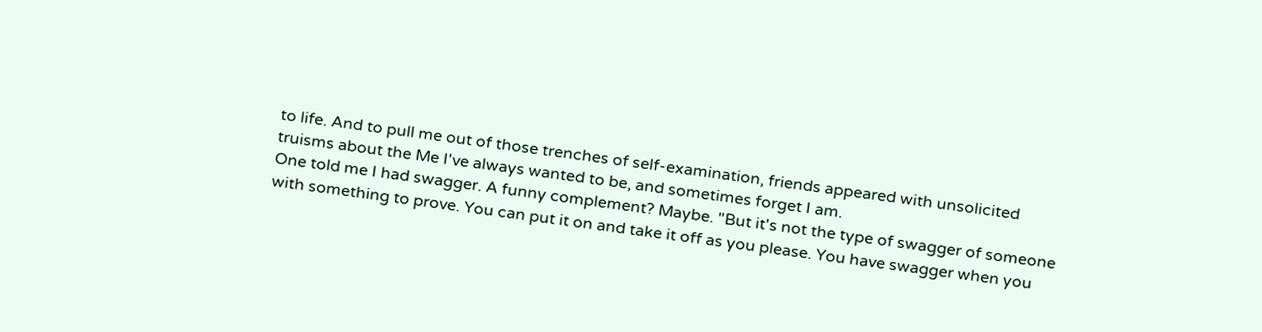to life. And to pull me out of those trenches of self-examination, friends appeared with unsolicited truisms about the Me I've always wanted to be, and sometimes forget I am.
One told me I had swagger. A funny complement? Maybe. "But it's not the type of swagger of someone with something to prove. You can put it on and take it off as you please. You have swagger when you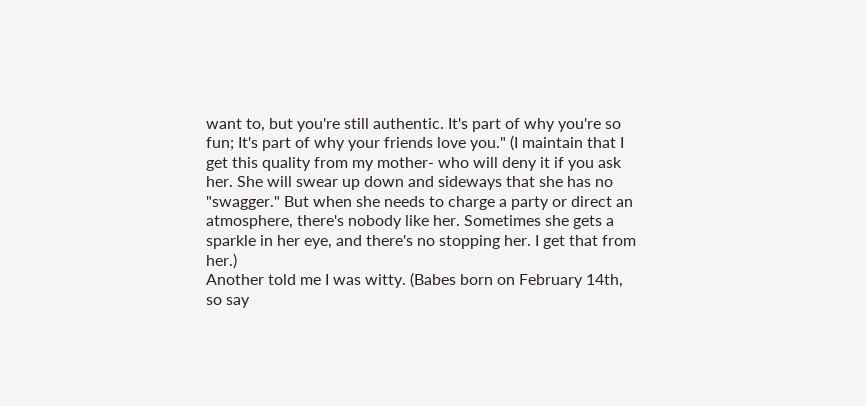want to, but you're still authentic. It's part of why you're so fun; It's part of why your friends love you." (I maintain that I get this quality from my mother- who will deny it if you ask her. She will swear up down and sideways that she has no "swagger." But when she needs to charge a party or direct an atmosphere, there's nobody like her. Sometimes she gets a sparkle in her eye, and there's no stopping her. I get that from her.)
Another told me I was witty. (Babes born on February 14th, so say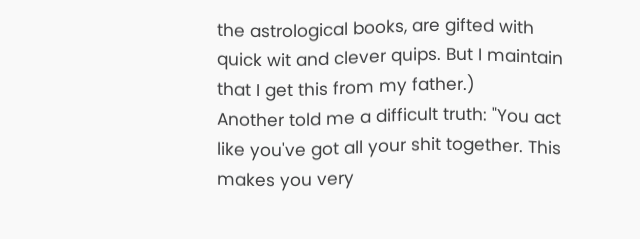the astrological books, are gifted with quick wit and clever quips. But I maintain that I get this from my father.)
Another told me a difficult truth: "You act like you've got all your shit together. This makes you very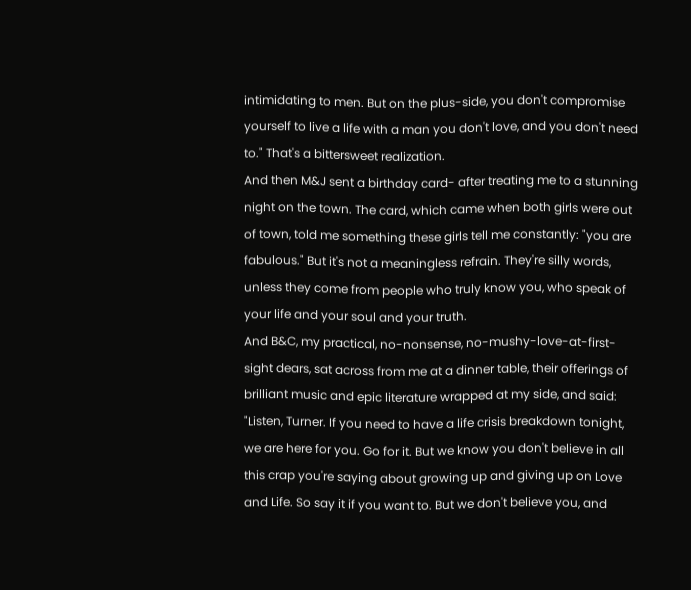intimidating to men. But on the plus-side, you don't compromise yourself to live a life with a man you don't love, and you don't need to." That's a bittersweet realization.
And then M&J sent a birthday card- after treating me to a stunning night on the town. The card, which came when both girls were out of town, told me something these girls tell me constantly: "you are fabulous." But it's not a meaningless refrain. They're silly words, unless they come from people who truly know you, who speak of your life and your soul and your truth.
And B&C, my practical, no-nonsense, no-mushy-love-at-first-sight dears, sat across from me at a dinner table, their offerings of brilliant music and epic literature wrapped at my side, and said: "Listen, Turner. If you need to have a life crisis breakdown tonight, we are here for you. Go for it. But we know you don't believe in all this crap you're saying about growing up and giving up on Love and Life. So say it if you want to. But we don't believe you, and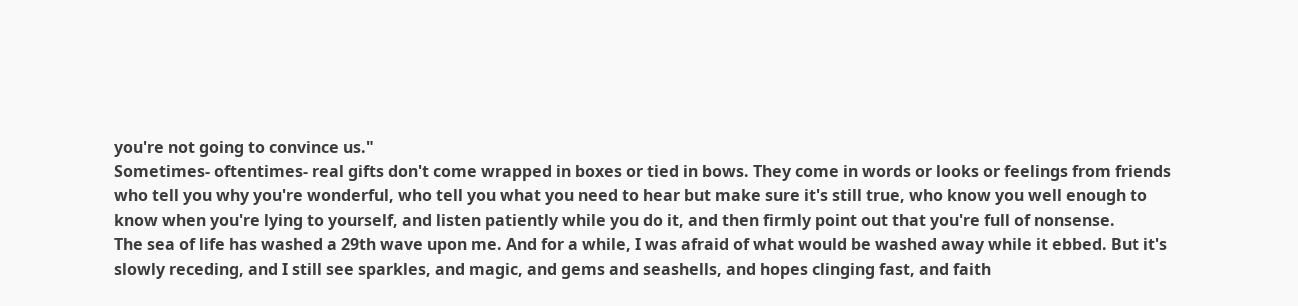you're not going to convince us."
Sometimes- oftentimes- real gifts don't come wrapped in boxes or tied in bows. They come in words or looks or feelings from friends who tell you why you're wonderful, who tell you what you need to hear but make sure it's still true, who know you well enough to know when you're lying to yourself, and listen patiently while you do it, and then firmly point out that you're full of nonsense.
The sea of life has washed a 29th wave upon me. And for a while, I was afraid of what would be washed away while it ebbed. But it's slowly receding, and I still see sparkles, and magic, and gems and seashells, and hopes clinging fast, and faith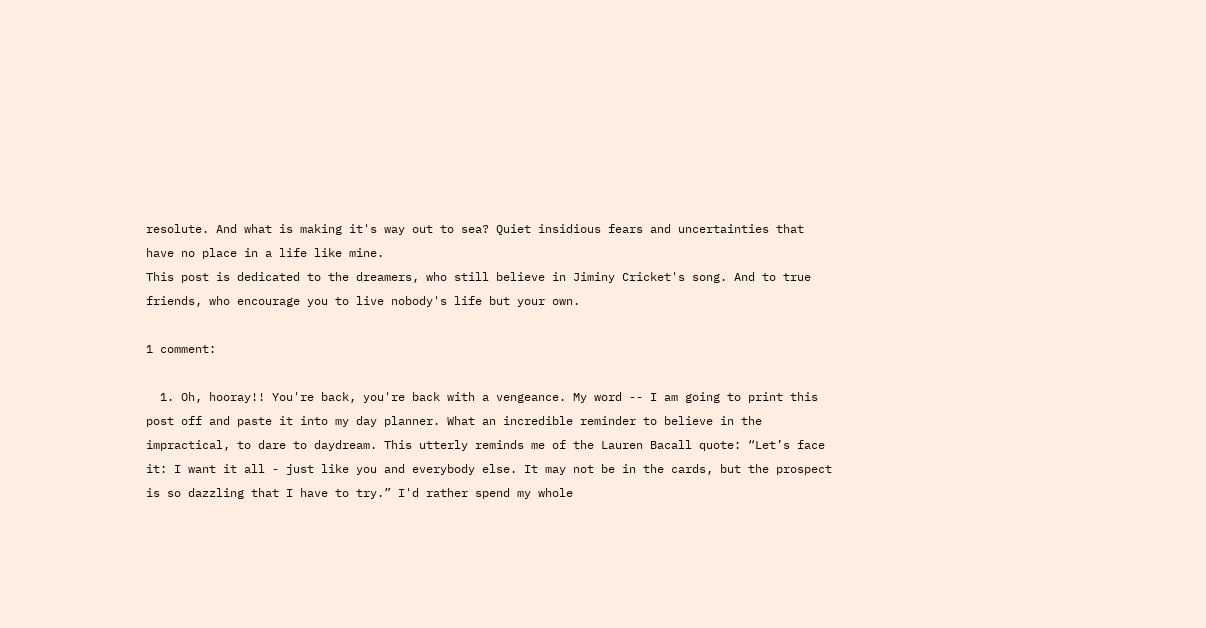resolute. And what is making it's way out to sea? Quiet insidious fears and uncertainties that have no place in a life like mine.
This post is dedicated to the dreamers, who still believe in Jiminy Cricket's song. And to true friends, who encourage you to live nobody's life but your own.

1 comment:

  1. Oh, hooray!! You're back, you're back with a vengeance. My word -- I am going to print this post off and paste it into my day planner. What an incredible reminder to believe in the impractical, to dare to daydream. This utterly reminds me of the Lauren Bacall quote: “Let’s face it: I want it all - just like you and everybody else. It may not be in the cards, but the prospect is so dazzling that I have to try.” I'd rather spend my whole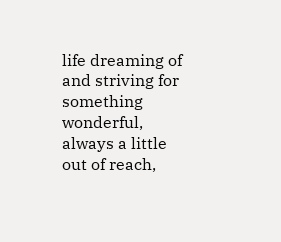life dreaming of and striving for something wonderful, always a little out of reach,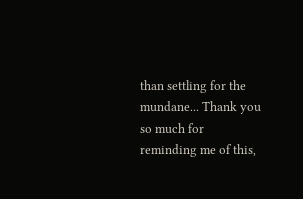than settling for the mundane... Thank you so much for reminding me of this,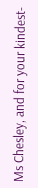Ms Chesley, and for your kindest-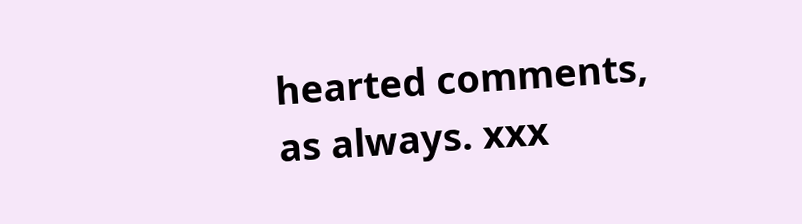hearted comments, as always. xxx